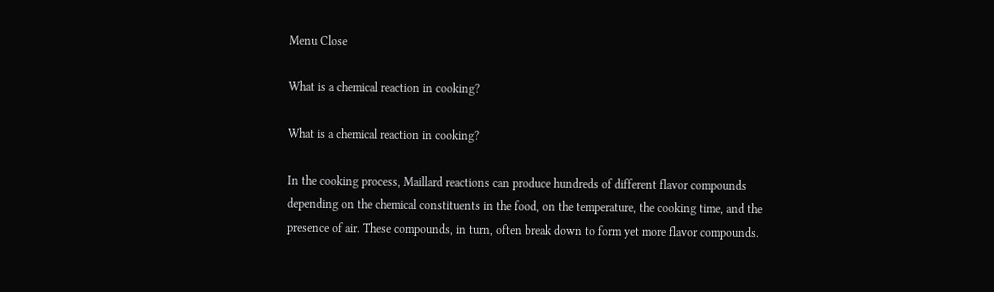Menu Close

What is a chemical reaction in cooking?

What is a chemical reaction in cooking?

In the cooking process, Maillard reactions can produce hundreds of different flavor compounds depending on the chemical constituents in the food, on the temperature, the cooking time, and the presence of air. These compounds, in turn, often break down to form yet more flavor compounds.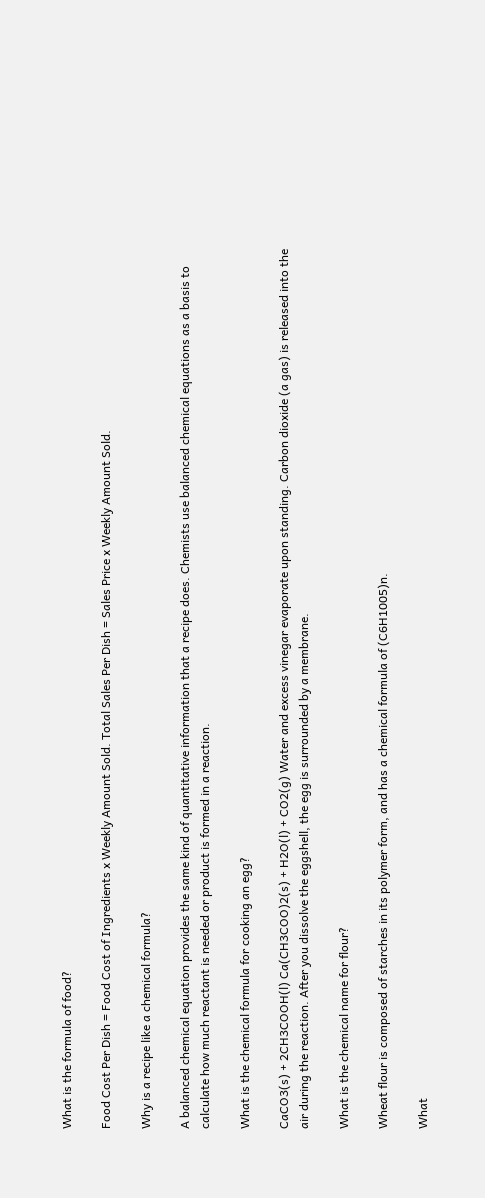What is the formula of food?

Food Cost Per Dish = Food Cost of Ingredients x Weekly Amount Sold. Total Sales Per Dish = Sales Price x Weekly Amount Sold.

Why is a recipe like a chemical formula?

A balanced chemical equation provides the same kind of quantitative information that a recipe does. Chemists use balanced chemical equations as a basis to calculate how much reactant is needed or product is formed in a reaction.

What is the chemical formula for cooking an egg?

CaCO3(s) + 2CH3COOH(l) Ca(CH3COO)2(s) + H2O(l) + CO2(g) Water and excess vinegar evaporate upon standing. Carbon dioxide (a gas) is released into the air during the reaction. After you dissolve the eggshell, the egg is surrounded by a membrane.

What is the chemical name for flour?

Wheat flour is composed of starches in its polymer form, and has a chemical formula of (C6H1005)n.

What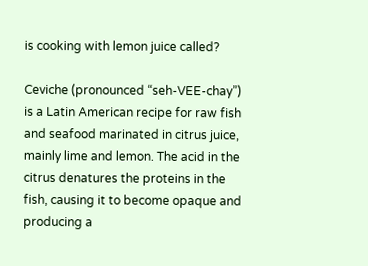is cooking with lemon juice called?

Ceviche (pronounced “seh-VEE-chay”) is a Latin American recipe for raw fish and seafood marinated in citrus juice, mainly lime and lemon. The acid in the citrus denatures the proteins in the fish, causing it to become opaque and producing a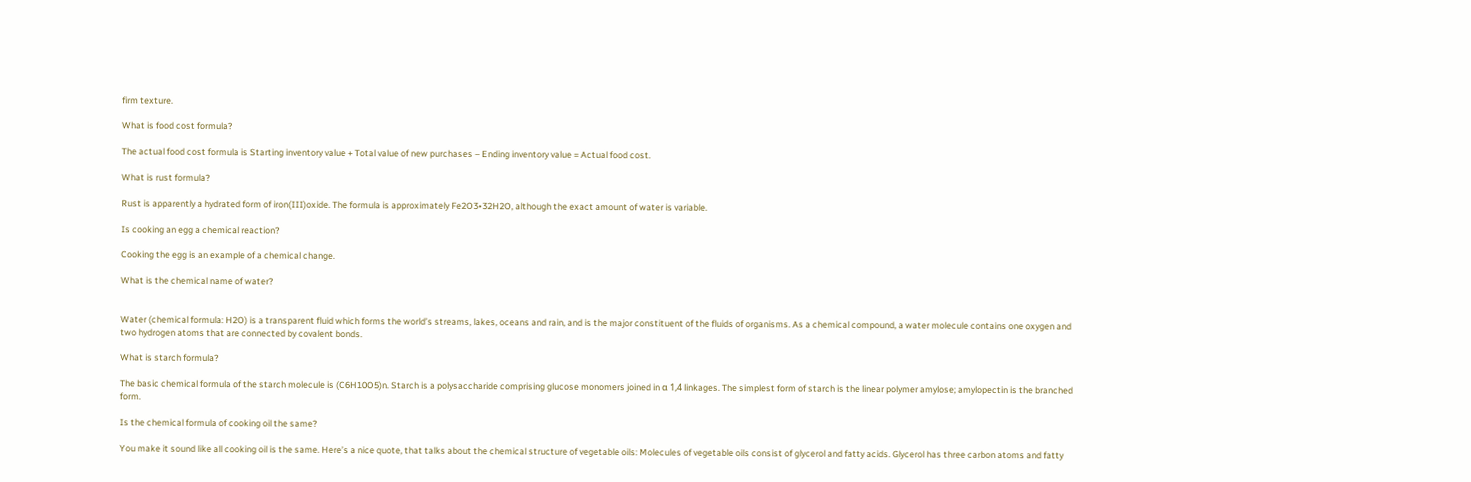firm texture.

What is food cost formula?

The actual food cost formula is Starting inventory value + Total value of new purchases – Ending inventory value = Actual food cost.

What is rust formula?

Rust is apparently a hydrated form of iron(III)oxide. The formula is approximately Fe2O3•32H2O, although the exact amount of water is variable.

Is cooking an egg a chemical reaction?

Cooking the egg is an example of a chemical change.

What is the chemical name of water?


Water (chemical formula: H2O) is a transparent fluid which forms the world’s streams, lakes, oceans and rain, and is the major constituent of the fluids of organisms. As a chemical compound, a water molecule contains one oxygen and two hydrogen atoms that are connected by covalent bonds.

What is starch formula?

The basic chemical formula of the starch molecule is (C6H10O5)n. Starch is a polysaccharide comprising glucose monomers joined in α 1,4 linkages. The simplest form of starch is the linear polymer amylose; amylopectin is the branched form.

Is the chemical formula of cooking oil the same?

You make it sound like all cooking oil is the same. Here’s a nice quote, that talks about the chemical structure of vegetable oils: Molecules of vegetable oils consist of glycerol and fatty acids. Glycerol has three carbon atoms and fatty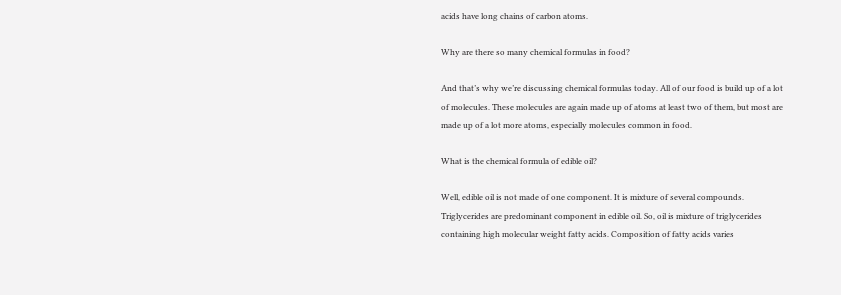acids have long chains of carbon atoms.

Why are there so many chemical formulas in food?

And that’s why we’re discussing chemical formulas today. All of our food is build up of a lot of molecules. These molecules are again made up of atoms at least two of them, but most are made up of a lot more atoms, especially molecules common in food.

What is the chemical formula of edible oil?

Well, edible oil is not made of one component. It is mixture of several compounds. Triglycerides are predominant component in edible oil. So, oil is mixture of triglycerides containing high molecular weight fatty acids. Composition of fatty acids varies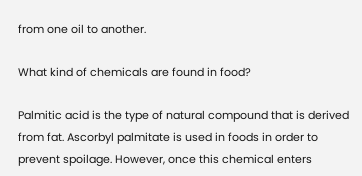from one oil to another.

What kind of chemicals are found in food?

Palmitic acid is the type of natural compound that is derived from fat. Ascorbyl palmitate is used in foods in order to prevent spoilage. However, once this chemical enters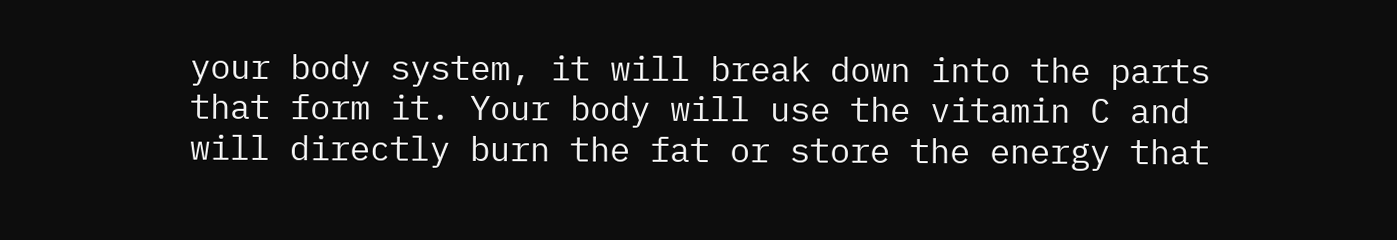your body system, it will break down into the parts that form it. Your body will use the vitamin C and will directly burn the fat or store the energy that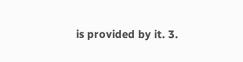is provided by it. 3.